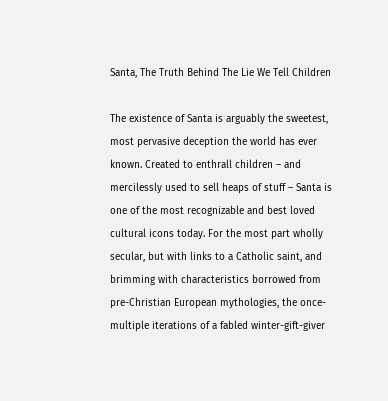Santa, The Truth Behind The Lie We Tell Children

The existence of Santa is arguably the sweetest, most pervasive deception the world has ever known. Created to enthrall children – and mercilessly used to sell heaps of stuff – Santa is one of the most recognizable and best loved cultural icons today. For the most part wholly secular, but with links to a Catholic saint, and brimming with characteristics borrowed from pre-Christian European mythologies, the once-multiple iterations of a fabled winter-gift-giver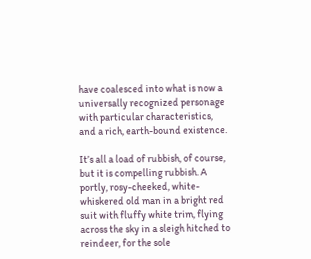have coalesced into what is now a universally recognized personage with particular characteristics, and a rich, earth-bound existence.

It’s all a load of rubbish, of course, but it is compelling rubbish. A portly, rosy-cheeked, white-whiskered old man in a bright red suit with fluffy white trim, flying across the sky in a sleigh hitched to reindeer, for the sole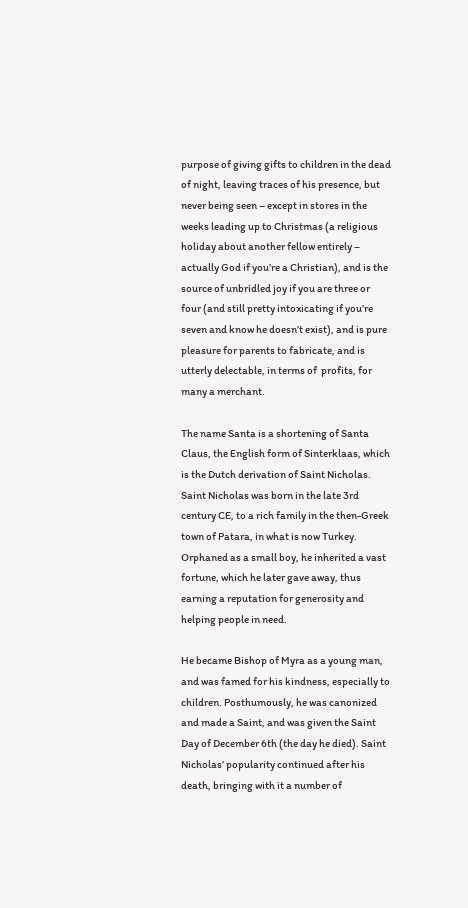purpose of giving gifts to children in the dead of night, leaving traces of his presence, but never being seen – except in stores in the weeks leading up to Christmas (a religious holiday about another fellow entirely – actually God if you’re a Christian), and is the source of unbridled joy if you are three or four (and still pretty intoxicating if you’re seven and know he doesn’t exist), and is pure pleasure for parents to fabricate, and is utterly delectable, in terms of  profits, for many a merchant.

The name Santa is a shortening of Santa Claus, the English form of Sinterklaas, which is the Dutch derivation of Saint Nicholas. Saint Nicholas was born in the late 3rd century CE, to a rich family in the then-Greek town of Patara, in what is now Turkey. Orphaned as a small boy, he inherited a vast fortune, which he later gave away, thus earning a reputation for generosity and helping people in need.

He became Bishop of Myra as a young man, and was famed for his kindness, especially to children. Posthumously, he was canonized and made a Saint, and was given the Saint Day of December 6th (the day he died). Saint Nicholas’ popularity continued after his death, bringing with it a number of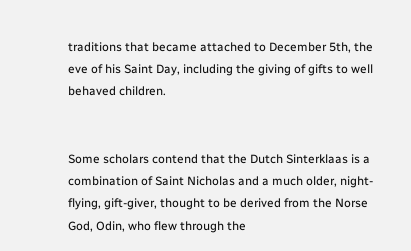traditions that became attached to December 5th, the eve of his Saint Day, including the giving of gifts to well behaved children.


Some scholars contend that the Dutch Sinterklaas is a combination of Saint Nicholas and a much older, night-flying, gift-giver, thought to be derived from the Norse God, Odin, who flew through the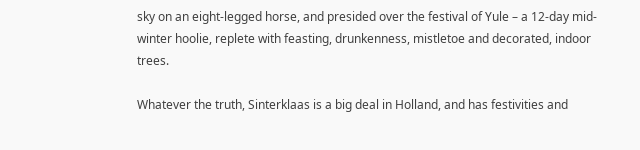sky on an eight-legged horse, and presided over the festival of Yule – a 12-day mid-winter hoolie, replete with feasting, drunkenness, mistletoe and decorated, indoor trees.

Whatever the truth, Sinterklaas is a big deal in Holland, and has festivities and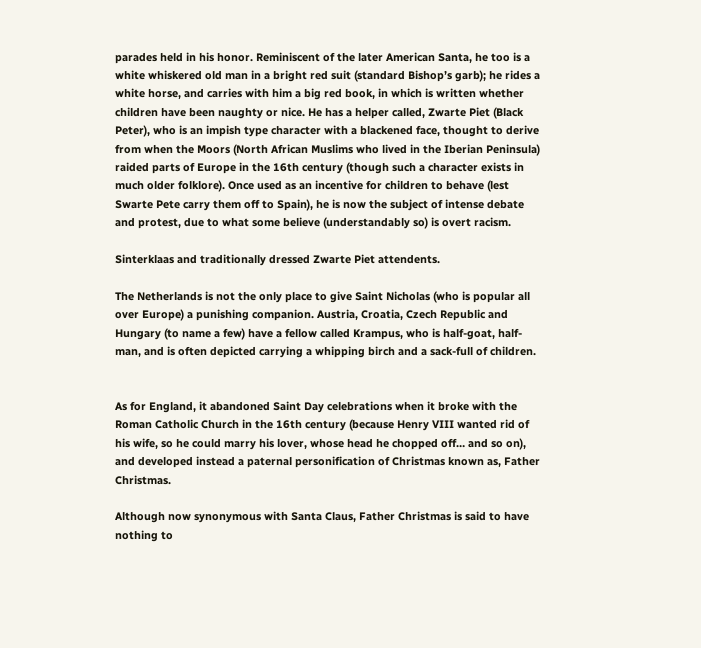parades held in his honor. Reminiscent of the later American Santa, he too is a white whiskered old man in a bright red suit (standard Bishop’s garb); he rides a white horse, and carries with him a big red book, in which is written whether children have been naughty or nice. He has a helper called, Zwarte Piet (Black Peter), who is an impish type character with a blackened face, thought to derive from when the Moors (North African Muslims who lived in the Iberian Peninsula) raided parts of Europe in the 16th century (though such a character exists in much older folklore). Once used as an incentive for children to behave (lest Swarte Pete carry them off to Spain), he is now the subject of intense debate and protest, due to what some believe (understandably so) is overt racism.

Sinterklaas and traditionally dressed Zwarte Piet attendents.

The Netherlands is not the only place to give Saint Nicholas (who is popular all over Europe) a punishing companion. Austria, Croatia, Czech Republic and Hungary (to name a few) have a fellow called Krampus, who is half-goat, half-man, and is often depicted carrying a whipping birch and a sack-full of children.


As for England, it abandoned Saint Day celebrations when it broke with the Roman Catholic Church in the 16th century (because Henry VIII wanted rid of his wife, so he could marry his lover, whose head he chopped off… and so on), and developed instead a paternal personification of Christmas known as, Father Christmas.

Although now synonymous with Santa Claus, Father Christmas is said to have nothing to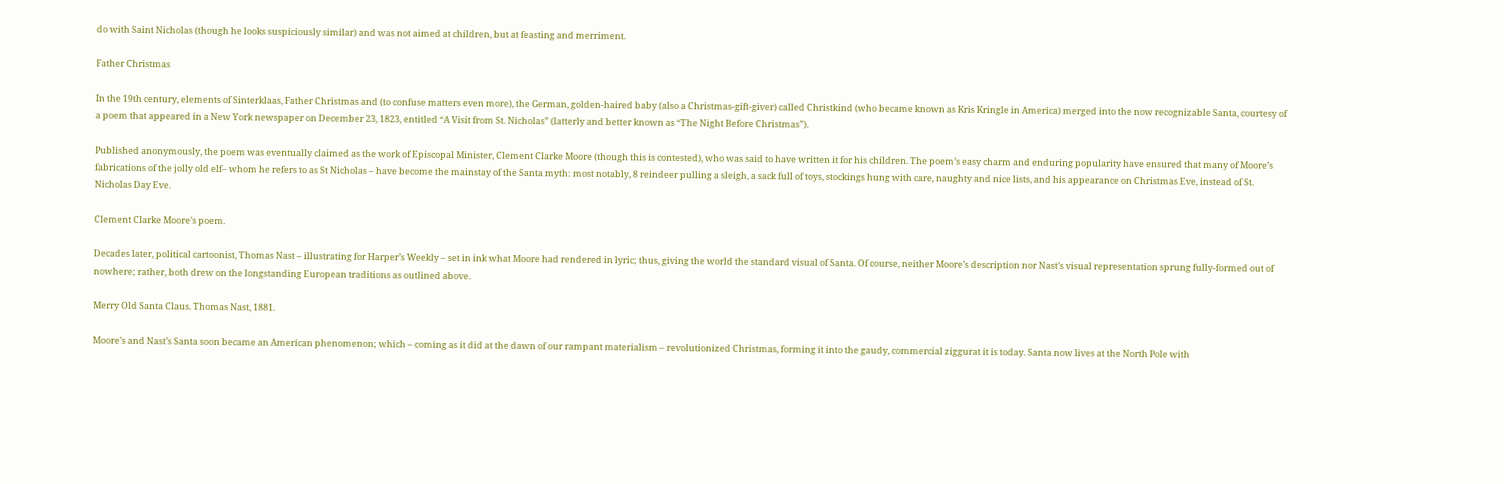do with Saint Nicholas (though he looks suspiciously similar) and was not aimed at children, but at feasting and merriment.

Father Christmas

In the 19th century, elements of Sinterklaas, Father Christmas and (to confuse matters even more), the German, golden-haired baby (also a Christmas-gift-giver) called Christkind (who became known as Kris Kringle in America) merged into the now recognizable Santa, courtesy of a poem that appeared in a New York newspaper on December 23, 1823, entitled “A Visit from St. Nicholas” (latterly and better known as “The Night Before Christmas”).

Published anonymously, the poem was eventually claimed as the work of Episcopal Minister, Clement Clarke Moore (though this is contested), who was said to have written it for his children. The poem’s easy charm and enduring popularity have ensured that many of Moore’s fabrications of the jolly old elf– whom he refers to as St Nicholas – have become the mainstay of the Santa myth: most notably, 8 reindeer pulling a sleigh, a sack full of toys, stockings hung with care, naughty and nice lists, and his appearance on Christmas Eve, instead of St. Nicholas Day Eve.

Clement Clarke Moore’s poem.

Decades later, political cartoonist, Thomas Nast – illustrating for Harper’s Weekly – set in ink what Moore had rendered in lyric; thus, giving the world the standard visual of Santa. Of course, neither Moore’s description nor Nast’s visual representation sprung fully-formed out of nowhere; rather, both drew on the longstanding European traditions as outlined above.

Merry Old Santa Claus. Thomas Nast, 1881.

Moore’s and Nast’s Santa soon became an American phenomenon; which – coming as it did at the dawn of our rampant materialism – revolutionized Christmas, forming it into the gaudy, commercial ziggurat it is today. Santa now lives at the North Pole with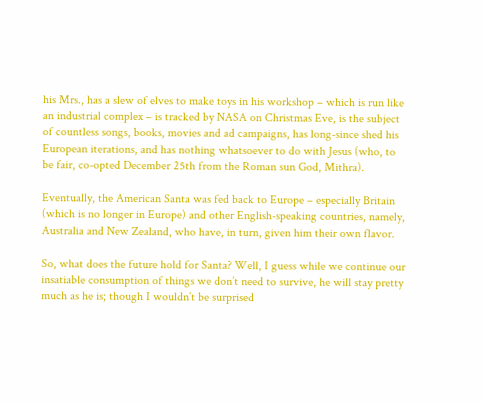his Mrs., has a slew of elves to make toys in his workshop – which is run like an industrial complex – is tracked by NASA on Christmas Eve, is the subject of countless songs, books, movies and ad campaigns, has long-since shed his European iterations, and has nothing whatsoever to do with Jesus (who, to be fair, co-opted December 25th from the Roman sun God, Mithra).

Eventually, the American Santa was fed back to Europe – especially Britain (which is no longer in Europe) and other English-speaking countries, namely, Australia and New Zealand, who have, in turn, given him their own flavor.

So, what does the future hold for Santa? Well, I guess while we continue our insatiable consumption of things we don’t need to survive, he will stay pretty much as he is; though I wouldn’t be surprised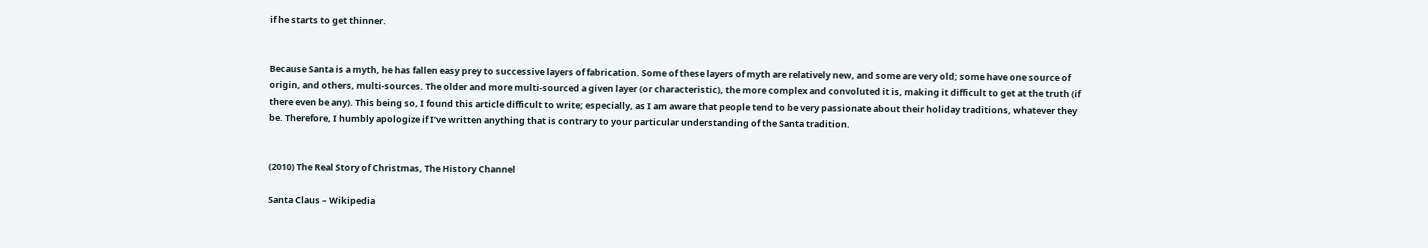if he starts to get thinner.


Because Santa is a myth, he has fallen easy prey to successive layers of fabrication. Some of these layers of myth are relatively new, and some are very old; some have one source of origin, and others, multi-sources. The older and more multi-sourced a given layer (or characteristic), the more complex and convoluted it is, making it difficult to get at the truth (if there even be any). This being so, I found this article difficult to write; especially, as I am aware that people tend to be very passionate about their holiday traditions, whatever they be. Therefore, I humbly apologize if I’ve written anything that is contrary to your particular understanding of the Santa tradition.


(2010) The Real Story of Christmas, The History Channel

Santa Claus – Wikipedia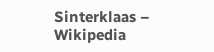Sinterklaas – Wikipedia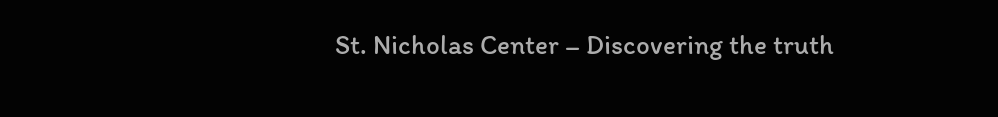St. Nicholas Center – Discovering the truth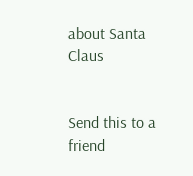about Santa Claus


Send this to a friend